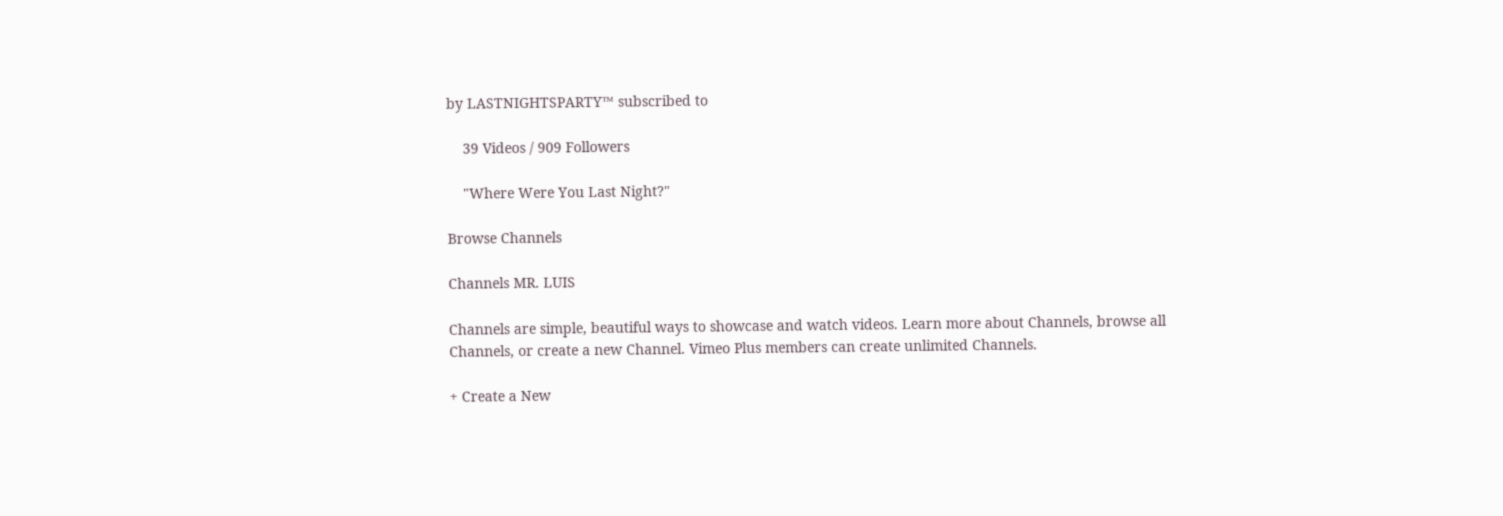by LASTNIGHTSPARTY™ subscribed to

    39 Videos / 909 Followers

    "Where Were You Last Night?"

Browse Channels

Channels MR. LUIS

Channels are simple, beautiful ways to showcase and watch videos. Learn more about Channels, browse all Channels, or create a new Channel. Vimeo Plus members can create unlimited Channels.

+ Create a New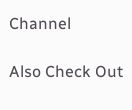Channel

Also Check Out